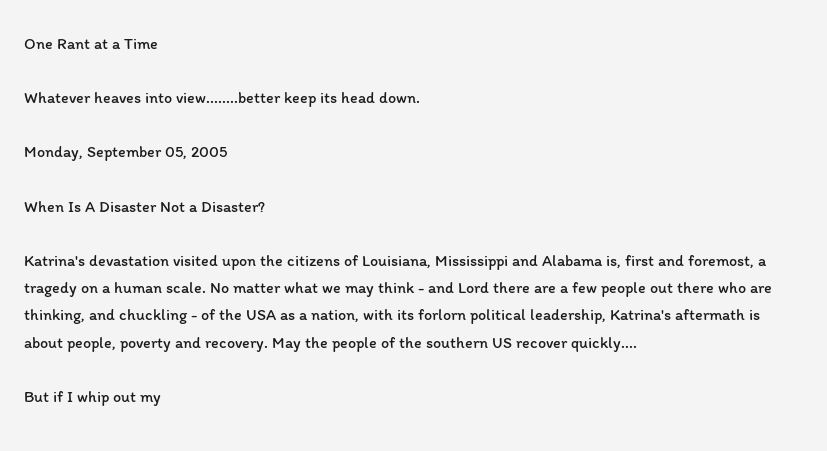One Rant at a Time

Whatever heaves into view........better keep its head down.

Monday, September 05, 2005

When Is A Disaster Not a Disaster?

Katrina's devastation visited upon the citizens of Louisiana, Mississippi and Alabama is, first and foremost, a tragedy on a human scale. No matter what we may think - and Lord there are a few people out there who are thinking, and chuckling - of the USA as a nation, with its forlorn political leadership, Katrina's aftermath is about people, poverty and recovery. May the people of the southern US recover quickly....

But if I whip out my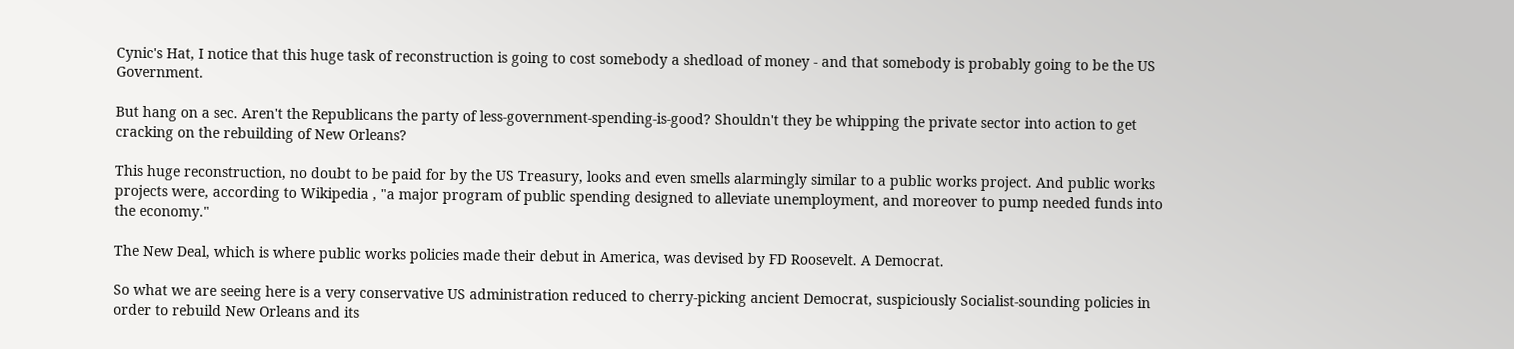Cynic's Hat, I notice that this huge task of reconstruction is going to cost somebody a shedload of money - and that somebody is probably going to be the US Government.

But hang on a sec. Aren't the Republicans the party of less-government-spending-is-good? Shouldn't they be whipping the private sector into action to get cracking on the rebuilding of New Orleans?

This huge reconstruction, no doubt to be paid for by the US Treasury, looks and even smells alarmingly similar to a public works project. And public works projects were, according to Wikipedia , "a major program of public spending designed to alleviate unemployment, and moreover to pump needed funds into the economy."

The New Deal, which is where public works policies made their debut in America, was devised by FD Roosevelt. A Democrat.

So what we are seeing here is a very conservative US administration reduced to cherry-picking ancient Democrat, suspiciously Socialist-sounding policies in order to rebuild New Orleans and its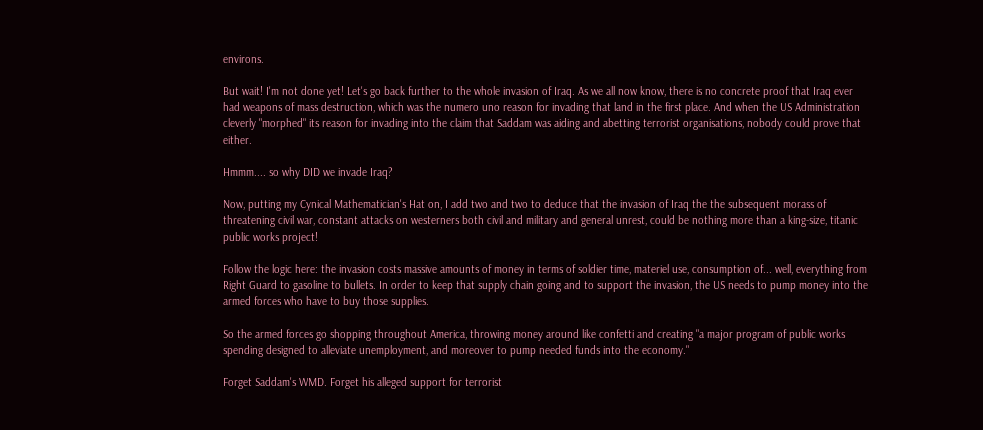environs.

But wait! I'm not done yet! Let's go back further to the whole invasion of Iraq. As we all now know, there is no concrete proof that Iraq ever had weapons of mass destruction, which was the numero uno reason for invading that land in the first place. And when the US Administration cleverly "morphed" its reason for invading into the claim that Saddam was aiding and abetting terrorist organisations, nobody could prove that either.

Hmmm.... so why DID we invade Iraq?

Now, putting my Cynical Mathematician's Hat on, I add two and two to deduce that the invasion of Iraq the the subsequent morass of threatening civil war, constant attacks on westerners both civil and military and general unrest, could be nothing more than a king-size, titanic public works project!

Follow the logic here: the invasion costs massive amounts of money in terms of soldier time, materiel use, consumption of... well, everything from Right Guard to gasoline to bullets. In order to keep that supply chain going and to support the invasion, the US needs to pump money into the armed forces who have to buy those supplies.

So the armed forces go shopping throughout America, throwing money around like confetti and creating "a major program of public works spending designed to alleviate unemployment, and moreover to pump needed funds into the economy."

Forget Saddam's WMD. Forget his alleged support for terrorist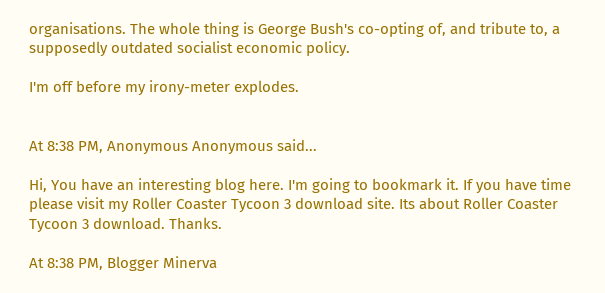organisations. The whole thing is George Bush's co-opting of, and tribute to, a supposedly outdated socialist economic policy.

I'm off before my irony-meter explodes.


At 8:38 PM, Anonymous Anonymous said...

Hi, You have an interesting blog here. I'm going to bookmark it. If you have time please visit my Roller Coaster Tycoon 3 download site. Its about Roller Coaster Tycoon 3 download. Thanks.

At 8:38 PM, Blogger Minerva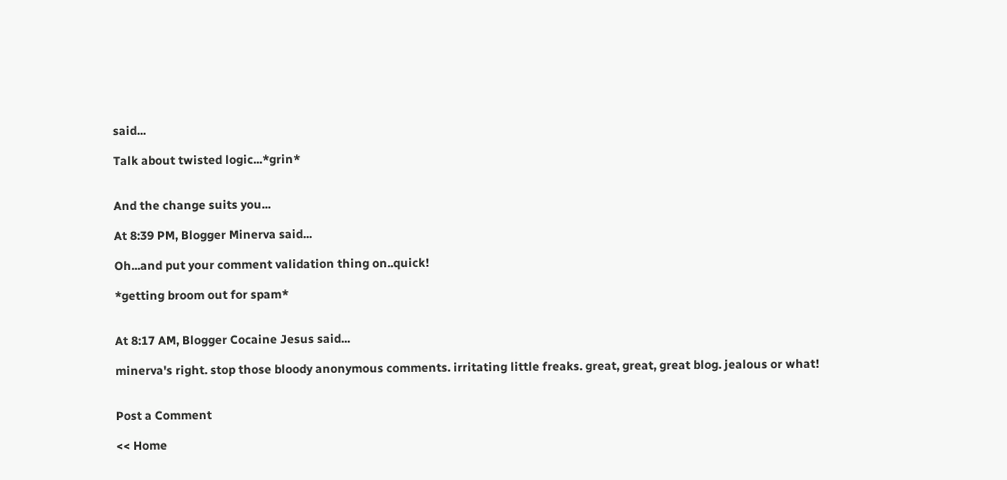said...

Talk about twisted logic...*grin*


And the change suits you...

At 8:39 PM, Blogger Minerva said...

Oh...and put your comment validation thing on..quick!

*getting broom out for spam*


At 8:17 AM, Blogger Cocaine Jesus said...

minerva's right. stop those bloody anonymous comments. irritating little freaks. great, great, great blog. jealous or what!


Post a Comment

<< Home